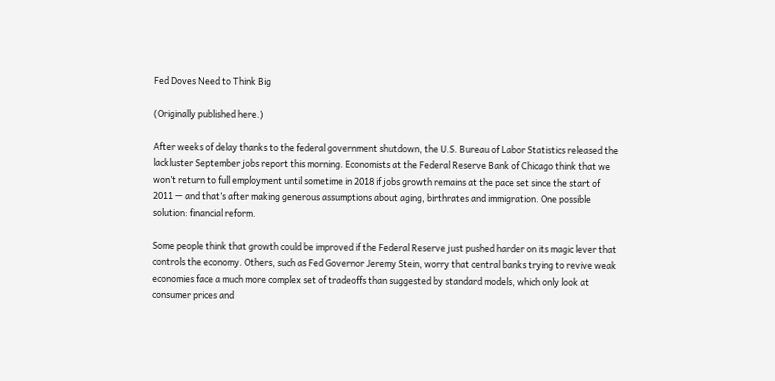Fed Doves Need to Think Big

(Originally published here.)

After weeks of delay thanks to the federal government shutdown, the U.S. Bureau of Labor Statistics released the lackluster September jobs report this morning. Economists at the Federal Reserve Bank of Chicago think that we won’t return to full employment until sometime in 2018 if jobs growth remains at the pace set since the start of 2011 — and that’s after making generous assumptions about aging, birthrates and immigration. One possible solution: financial reform.

Some people think that growth could be improved if the Federal Reserve just pushed harder on its magic lever that controls the economy. Others, such as Fed Governor Jeremy Stein, worry that central banks trying to revive weak economies face a much more complex set of tradeoffs than suggested by standard models, which only look at consumer prices and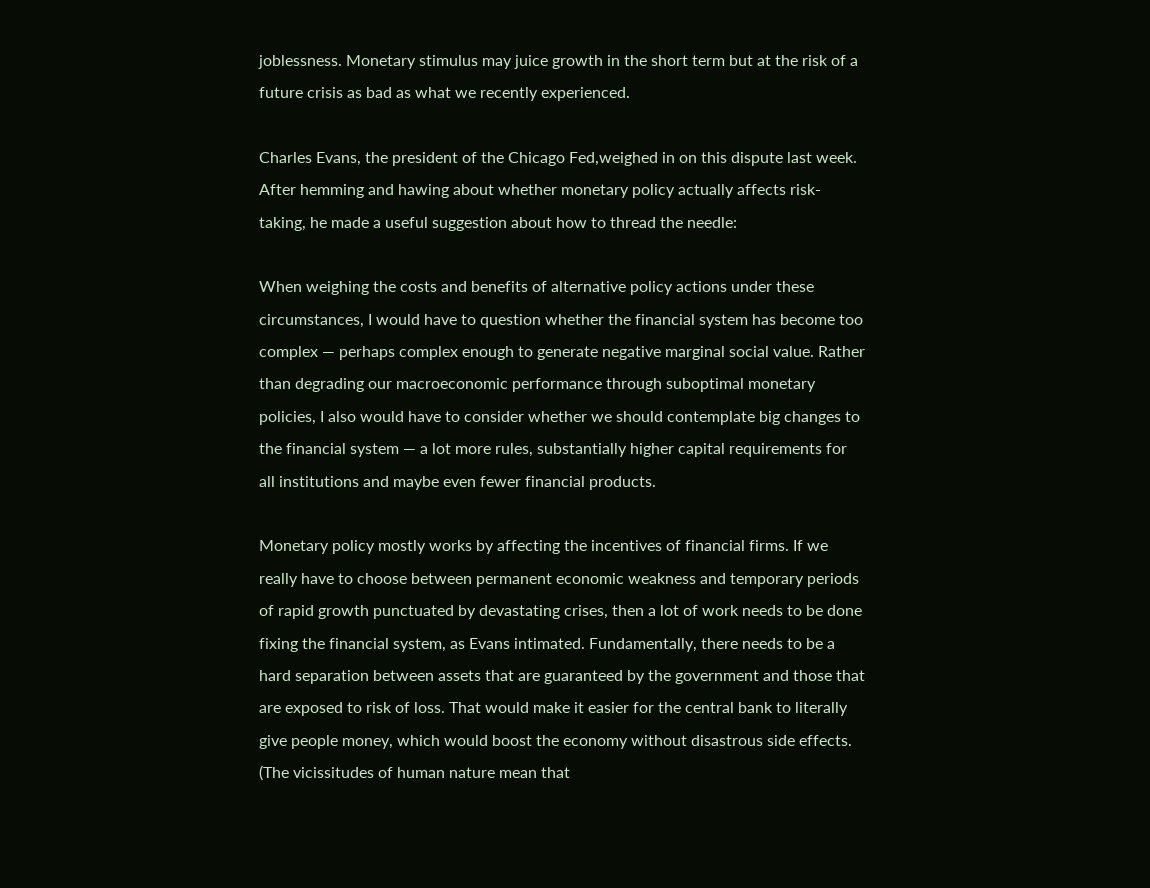joblessness. Monetary stimulus may juice growth in the short term but at the risk of a future crisis as bad as what we recently experienced.

Charles Evans, the president of the Chicago Fed,weighed in on this dispute last week. After hemming and hawing about whether monetary policy actually affects risk-taking, he made a useful suggestion about how to thread the needle:

When weighing the costs and benefits of alternative policy actions under these circumstances, I would have to question whether the financial system has become too complex — perhaps complex enough to generate negative marginal social value. Rather than degrading our macroeconomic performance through suboptimal monetary policies, I also would have to consider whether we should contemplate big changes to the financial system — a lot more rules, substantially higher capital requirements for all institutions and maybe even fewer financial products.

Monetary policy mostly works by affecting the incentives of financial firms. If we really have to choose between permanent economic weakness and temporary periods of rapid growth punctuated by devastating crises, then a lot of work needs to be done fixing the financial system, as Evans intimated. Fundamentally, there needs to be a hard separation between assets that are guaranteed by the government and those that are exposed to risk of loss. That would make it easier for the central bank to literally give people money, which would boost the economy without disastrous side effects. (The vicissitudes of human nature mean that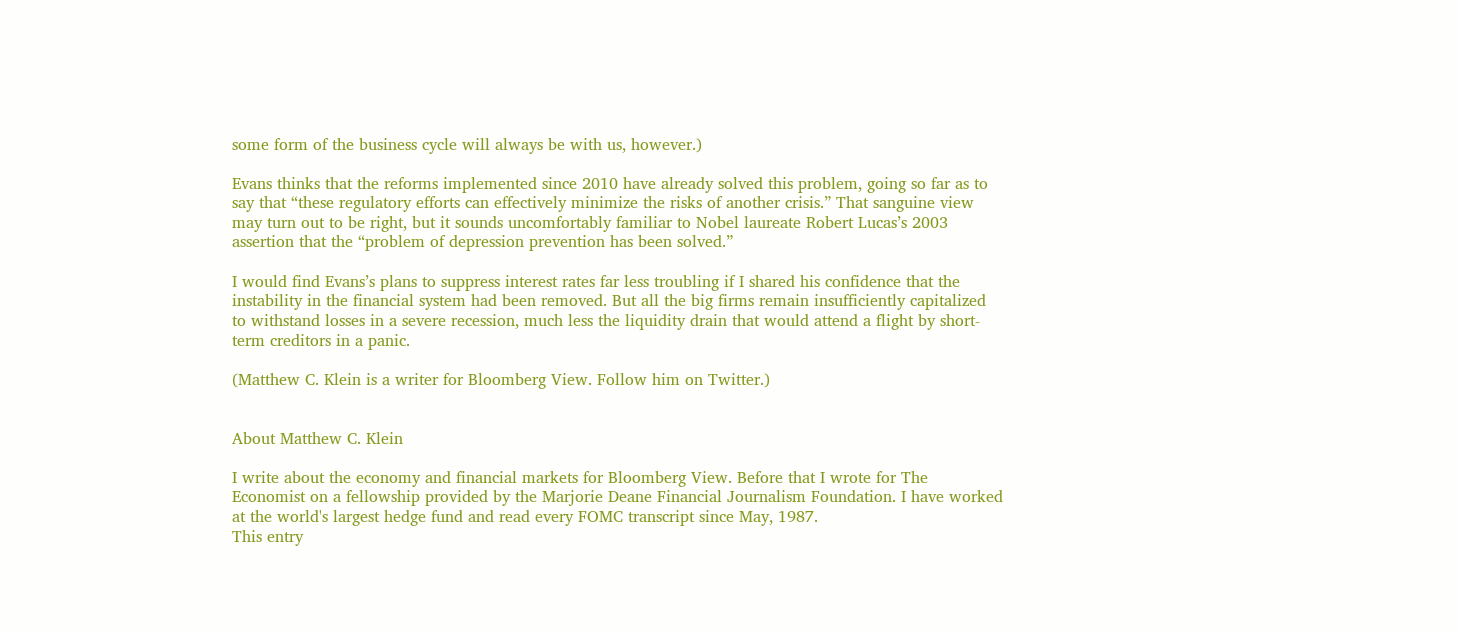some form of the business cycle will always be with us, however.)

Evans thinks that the reforms implemented since 2010 have already solved this problem, going so far as to say that “these regulatory efforts can effectively minimize the risks of another crisis.” That sanguine view may turn out to be right, but it sounds uncomfortably familiar to Nobel laureate Robert Lucas’s 2003 assertion that the “problem of depression prevention has been solved.”

I would find Evans’s plans to suppress interest rates far less troubling if I shared his confidence that the instability in the financial system had been removed. But all the big firms remain insufficiently capitalized to withstand losses in a severe recession, much less the liquidity drain that would attend a flight by short-term creditors in a panic.

(Matthew C. Klein is a writer for Bloomberg View. Follow him on Twitter.)


About Matthew C. Klein

I write about the economy and financial markets for Bloomberg View. Before that I wrote for The Economist on a fellowship provided by the Marjorie Deane Financial Journalism Foundation. I have worked at the world's largest hedge fund and read every FOMC transcript since May, 1987.
This entry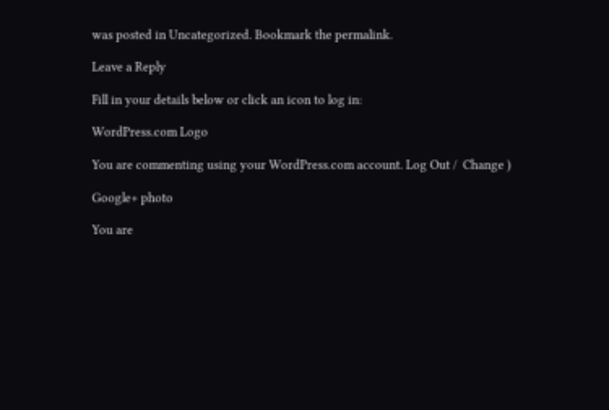was posted in Uncategorized. Bookmark the permalink.

Leave a Reply

Fill in your details below or click an icon to log in:

WordPress.com Logo

You are commenting using your WordPress.com account. Log Out /  Change )

Google+ photo

You are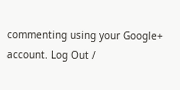commenting using your Google+ account. Log Out /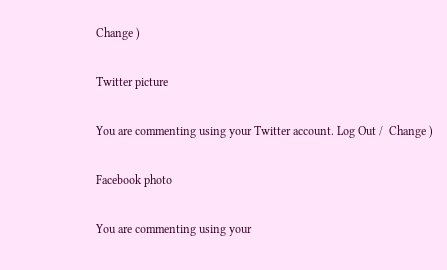Change )

Twitter picture

You are commenting using your Twitter account. Log Out /  Change )

Facebook photo

You are commenting using your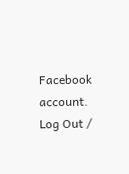Facebook account. Log Out /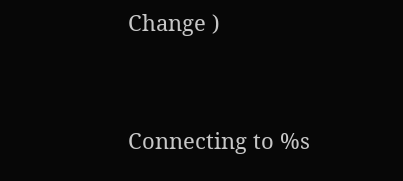Change )


Connecting to %s